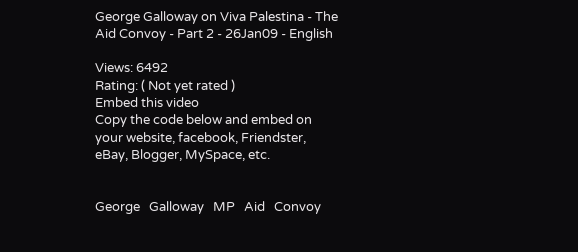George Galloway on Viva Palestina - The Aid Convoy - Part 2 - 26Jan09 - English

Views: 6492
Rating: ( Not yet rated )
Embed this video
Copy the code below and embed on your website, facebook, Friendster, eBay, Blogger, MySpace, etc.


George   Galloway   MP   Aid   Convoy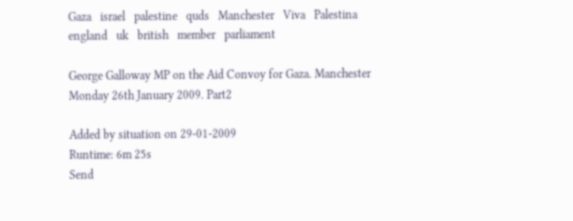Gaza   israel   palestine   quds   Manchester   Viva   Palestina   england   uk   british   member   parliament

George Galloway MP on the Aid Convoy for Gaza. Manchester Monday 26th January 2009. Part2

Added by situation on 29-01-2009
Runtime: 6m 25s
Send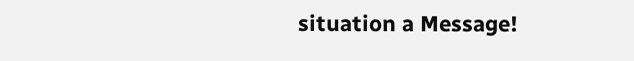situation a Message!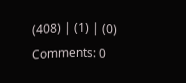(408) | (1) | (0) Comments: 0